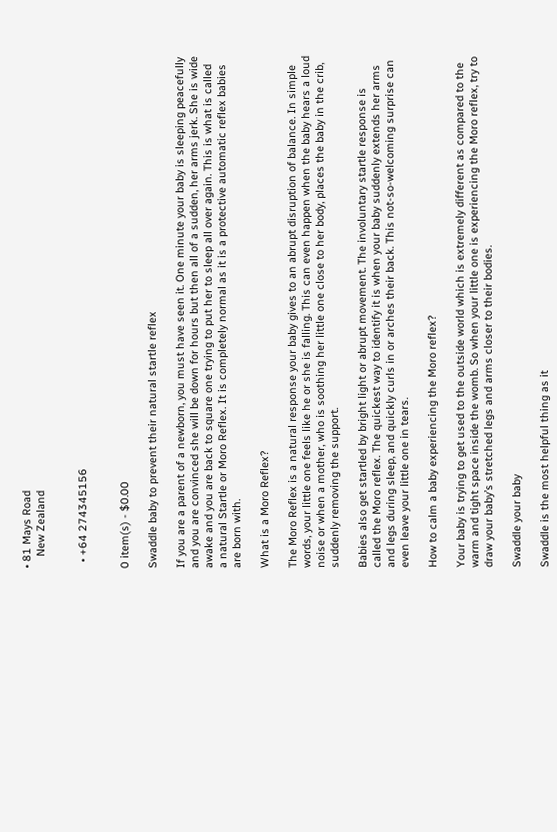• 81 Mays Road
    New Zealand


  • +64 274345156


0 item(s) - $0.00

Swaddle baby to prevent their natural startle reflex

If you are a parent of a newborn, you must have seen it. One minute your baby is sleeping peacefully and you are convinced she will be down for hours but then all of a sudden, her arms jerk. She is wide awake and you are back to square one trying to put her to sleep all over again. This is what is called a natural Startle or Moro Reflex. It is completely normal as it is a protective automatic reflex babies are born with.

What is a Moro Reflex?

The Moro Reflex is a natural response your baby gives to an abrupt disruption of balance. In simple words, your little one feels like he or she is falling. This can even happen when the baby hears a loud noise or when a mother, who is soothing her little one close to her body, places the baby in the crib, suddenly removing the support.

Babies also get startled by bright light or abrupt movement. The involuntary startle response is called the Moro reflex. The quickest way to identify it is when your baby suddenly extends her arms and legs during sleep, and quickly curls in or arches their back. This not-so-welcoming surprise can even leave your little one in tears.

How to calm a baby experiencing the Moro reflex?

Your baby is trying to get used to the outside world which is extremely different as compared to the warm and tight space inside the womb. So when your little one is experiencing the Moro reflex, try to draw your baby’s stretched legs and arms closer to their bodies.

Swaddle your baby

Swaddle is the most helpful thing as it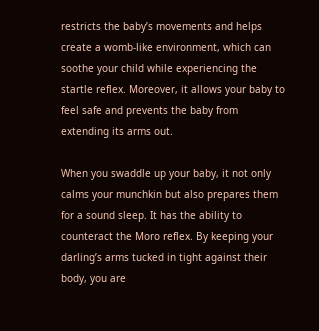restricts the baby’s movements and helps create a womb-like environment, which can soothe your child while experiencing the startle reflex. Moreover, it allows your baby to feel safe and prevents the baby from extending its arms out.

When you swaddle up your baby, it not only calms your munchkin but also prepares them for a sound sleep. It has the ability to counteract the Moro reflex. By keeping your darling’s arms tucked in tight against their body, you are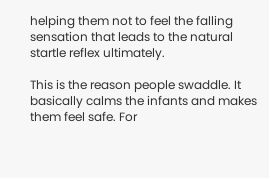helping them not to feel the falling sensation that leads to the natural startle reflex ultimately.

This is the reason people swaddle. It basically calms the infants and makes them feel safe. For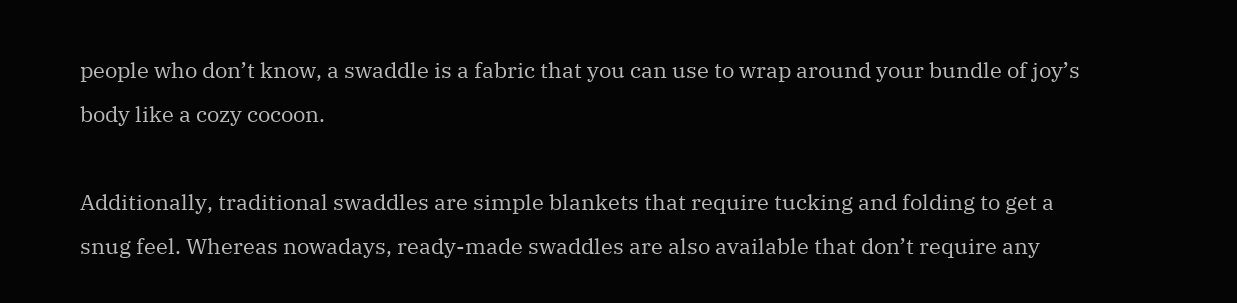people who don’t know, a swaddle is a fabric that you can use to wrap around your bundle of joy’s body like a cozy cocoon.

Additionally, traditional swaddles are simple blankets that require tucking and folding to get a snug feel. Whereas nowadays, ready-made swaddles are also available that don’t require any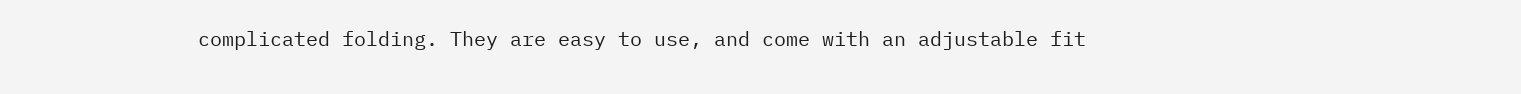complicated folding. They are easy to use, and come with an adjustable fit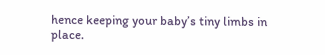hence keeping your baby’s tiny limbs in place.